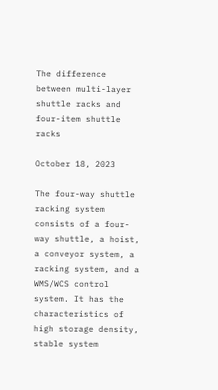The difference between multi-layer shuttle racks and four-item shuttle racks

October 18, 2023

The four-way shuttle racking system consists of a four-way shuttle, a hoist, a conveyor system, a racking system, and a WMS/WCS control system. It has the characteristics of high storage density, stable system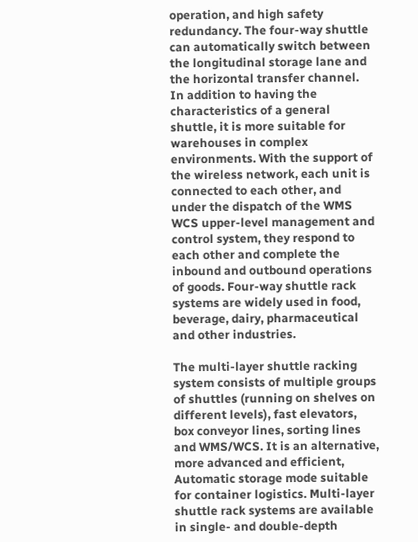operation, and high safety redundancy. The four-way shuttle can automatically switch between the longitudinal storage lane and the horizontal transfer channel. In addition to having the characteristics of a general shuttle, it is more suitable for warehouses in complex environments. With the support of the wireless network, each unit is connected to each other, and under the dispatch of the WMS WCS upper-level management and control system, they respond to each other and complete the inbound and outbound operations of goods. Four-way shuttle rack systems are widely used in food, beverage, dairy, pharmaceutical and other industries.

The multi-layer shuttle racking system consists of multiple groups of shuttles (running on shelves on different levels), fast elevators, box conveyor lines, sorting lines and WMS/WCS. It is an alternative, more advanced and efficient, Automatic storage mode suitable for container logistics. Multi-layer shuttle rack systems are available in single- and double-depth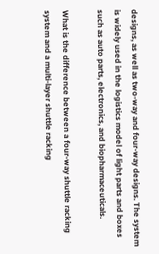designs, as well as two-way and four-way designs. The system is widely used in the logistics model of light parts and boxes such as auto parts, electronics, and biopharmaceuticals.

What is the difference between a four-way shuttle racking system and a multi-layer shuttle racking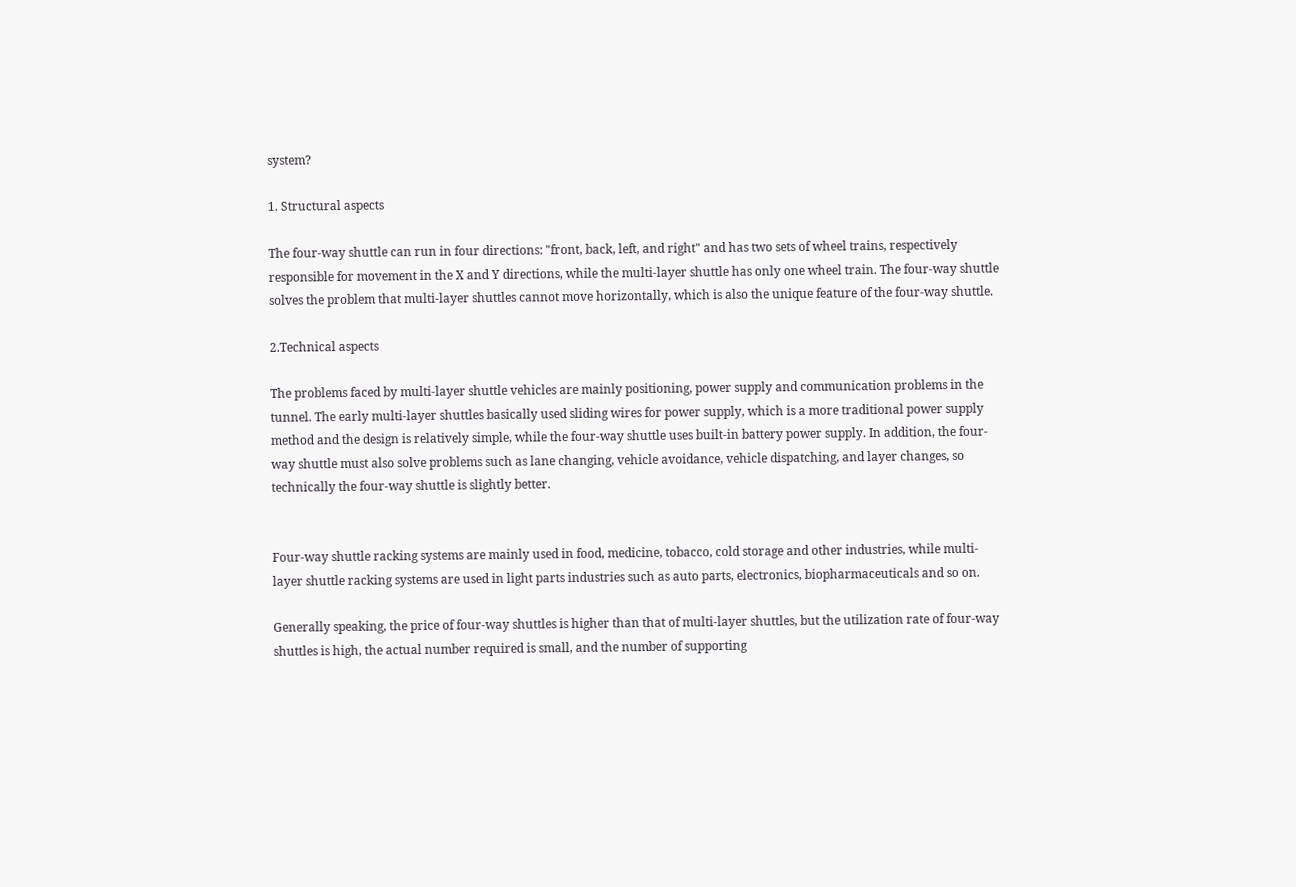system?

1. Structural aspects

The four-way shuttle can run in four directions: "front, back, left, and right" and has two sets of wheel trains, respectively responsible for movement in the X and Y directions, while the multi-layer shuttle has only one wheel train. The four-way shuttle solves the problem that multi-layer shuttles cannot move horizontally, which is also the unique feature of the four-way shuttle.

2.Technical aspects

The problems faced by multi-layer shuttle vehicles are mainly positioning, power supply and communication problems in the tunnel. The early multi-layer shuttles basically used sliding wires for power supply, which is a more traditional power supply method and the design is relatively simple, while the four-way shuttle uses built-in battery power supply. In addition, the four-way shuttle must also solve problems such as lane changing, vehicle avoidance, vehicle dispatching, and layer changes, so technically the four-way shuttle is slightly better.


Four-way shuttle racking systems are mainly used in food, medicine, tobacco, cold storage and other industries, while multi-layer shuttle racking systems are used in light parts industries such as auto parts, electronics, biopharmaceuticals and so on.

Generally speaking, the price of four-way shuttles is higher than that of multi-layer shuttles, but the utilization rate of four-way shuttles is high, the actual number required is small, and the number of supporting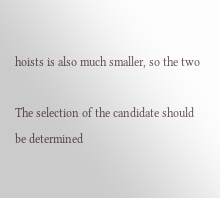hoists is also much smaller, so the two

The selection of the candidate should be determined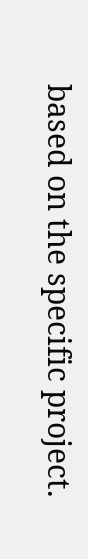based on the specific project.